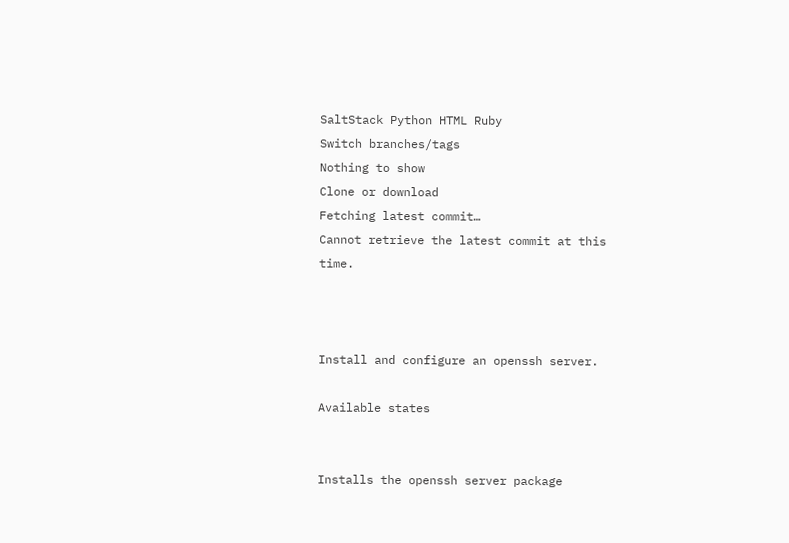SaltStack Python HTML Ruby
Switch branches/tags
Nothing to show
Clone or download
Fetching latest commit…
Cannot retrieve the latest commit at this time.



Install and configure an openssh server.

Available states


Installs the openssh server package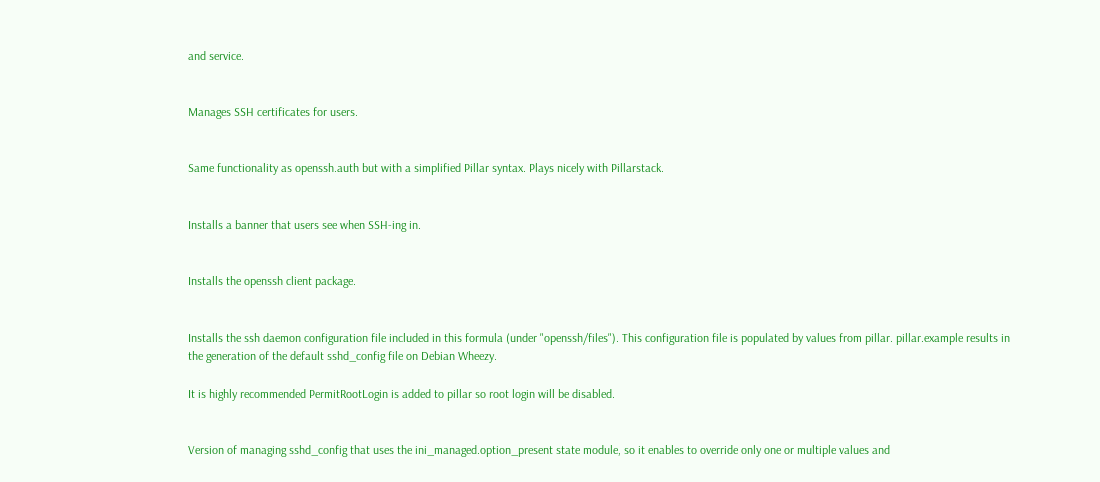and service.


Manages SSH certificates for users.


Same functionality as openssh.auth but with a simplified Pillar syntax. Plays nicely with Pillarstack.


Installs a banner that users see when SSH-ing in.


Installs the openssh client package.


Installs the ssh daemon configuration file included in this formula (under "openssh/files"). This configuration file is populated by values from pillar. pillar.example results in the generation of the default sshd_config file on Debian Wheezy.

It is highly recommended PermitRootLogin is added to pillar so root login will be disabled.


Version of managing sshd_config that uses the ini_managed.option_present state module, so it enables to override only one or multiple values and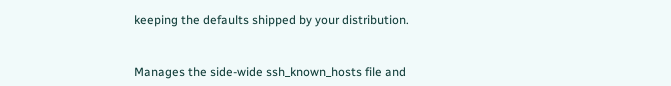keeping the defaults shipped by your distribution.


Manages the side-wide ssh_known_hosts file and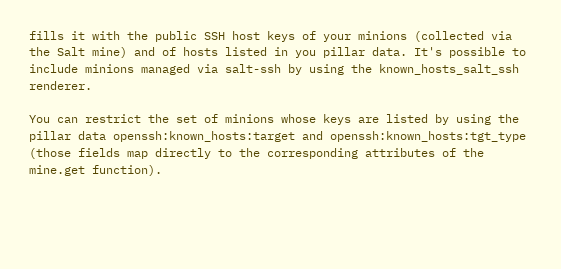fills it with the public SSH host keys of your minions (collected via the Salt mine) and of hosts listed in you pillar data. It's possible to include minions managed via salt-ssh by using the known_hosts_salt_ssh renderer.

You can restrict the set of minions whose keys are listed by using the pillar data openssh:known_hosts:target and openssh:known_hosts:tgt_type (those fields map directly to the corresponding attributes of the mine.get function).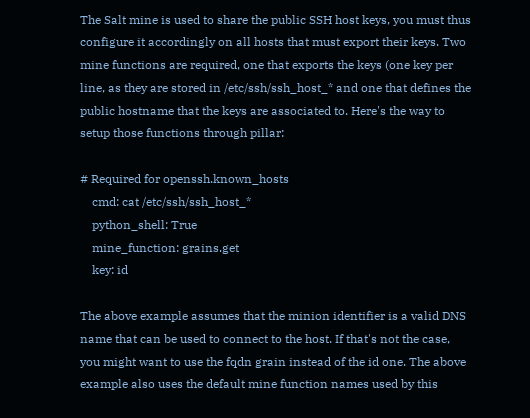The Salt mine is used to share the public SSH host keys, you must thus configure it accordingly on all hosts that must export their keys. Two mine functions are required, one that exports the keys (one key per line, as they are stored in /etc/ssh/ssh_host_* and one that defines the public hostname that the keys are associated to. Here's the way to setup those functions through pillar:

# Required for openssh.known_hosts
    cmd: cat /etc/ssh/ssh_host_*
    python_shell: True
    mine_function: grains.get
    key: id

The above example assumes that the minion identifier is a valid DNS name that can be used to connect to the host. If that's not the case, you might want to use the fqdn grain instead of the id one. The above example also uses the default mine function names used by this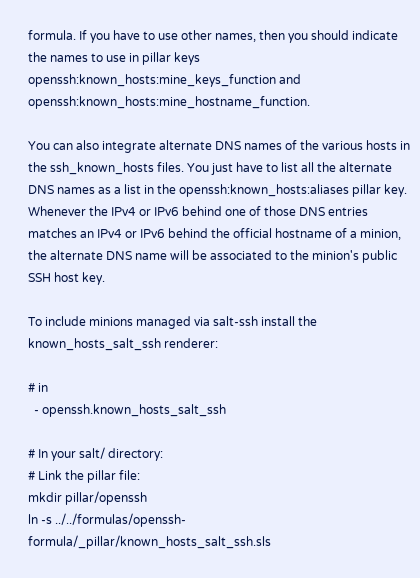formula. If you have to use other names, then you should indicate the names to use in pillar keys openssh:known_hosts:mine_keys_function and openssh:known_hosts:mine_hostname_function.

You can also integrate alternate DNS names of the various hosts in the ssh_known_hosts files. You just have to list all the alternate DNS names as a list in the openssh:known_hosts:aliases pillar key. Whenever the IPv4 or IPv6 behind one of those DNS entries matches an IPv4 or IPv6 behind the official hostname of a minion, the alternate DNS name will be associated to the minion's public SSH host key.

To include minions managed via salt-ssh install the known_hosts_salt_ssh renderer:

# in
  - openssh.known_hosts_salt_ssh

# In your salt/ directory:
# Link the pillar file:
mkdir pillar/openssh
ln -s ../../formulas/openssh-formula/_pillar/known_hosts_salt_ssh.sls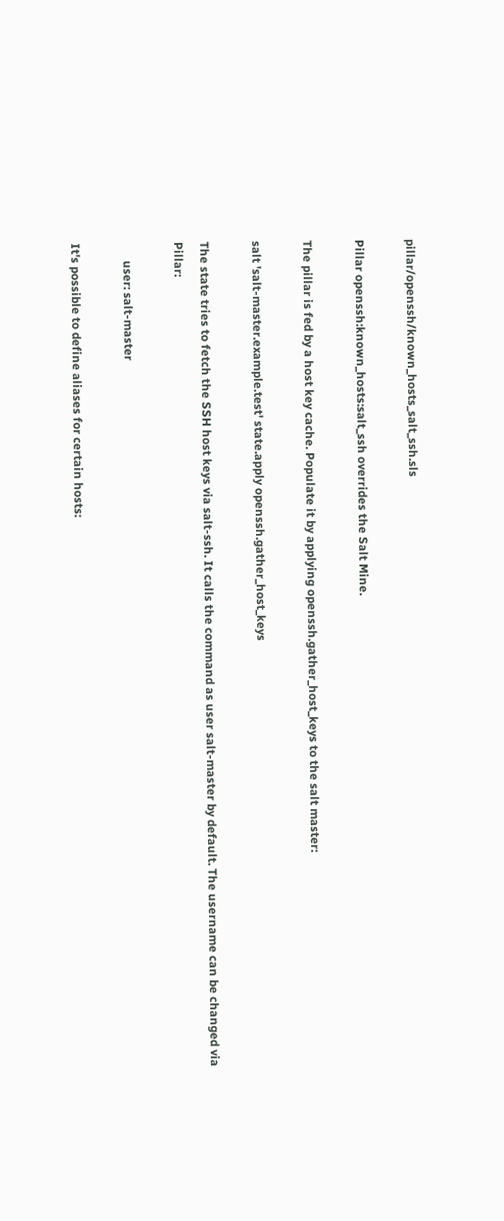pillar/openssh/known_hosts_salt_ssh.sls

Pillar openssh:known_hosts:salt_ssh overrides the Salt Mine.

The pillar is fed by a host key cache. Populate it by applying openssh.gather_host_keys to the salt master:

salt 'salt-master.example.test' state.apply openssh.gather_host_keys

The state tries to fetch the SSH host keys via salt-ssh. It calls the command as user salt-master by default. The username can be changed via Pillar:

      user: salt-master

It's possible to define aliases for certain hosts: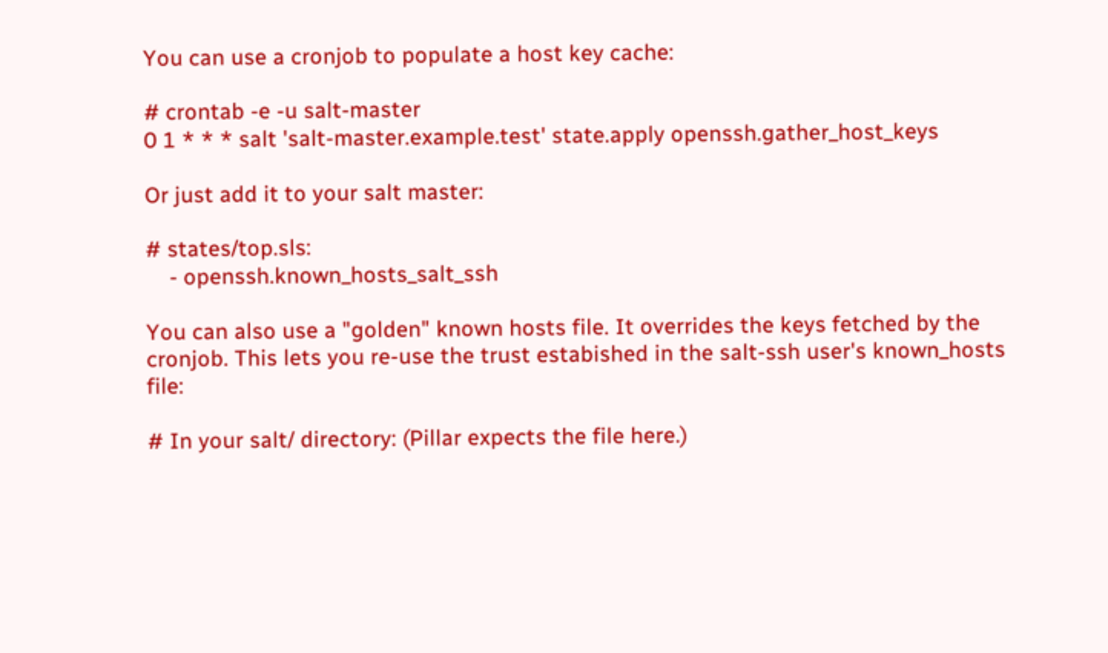You can use a cronjob to populate a host key cache:

# crontab -e -u salt-master
0 1 * * * salt 'salt-master.example.test' state.apply openssh.gather_host_keys

Or just add it to your salt master:

# states/top.sls:
    - openssh.known_hosts_salt_ssh

You can also use a "golden" known hosts file. It overrides the keys fetched by the cronjob. This lets you re-use the trust estabished in the salt-ssh user's known_hosts file:

# In your salt/ directory: (Pillar expects the file here.)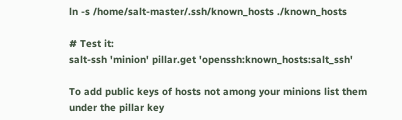ln -s /home/salt-master/.ssh/known_hosts ./known_hosts

# Test it:
salt-ssh 'minion' pillar.get 'openssh:known_hosts:salt_ssh'

To add public keys of hosts not among your minions list them under the pillar key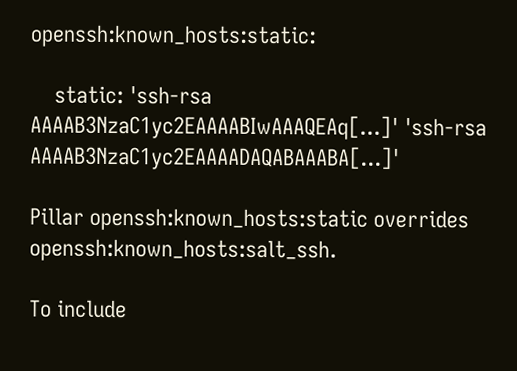openssh:known_hosts:static:

    static: 'ssh-rsa AAAAB3NzaC1yc2EAAAABIwAAAQEAq[...]' 'ssh-rsa AAAAB3NzaC1yc2EAAAADAQABAAABA[...]'

Pillar openssh:known_hosts:static overrides openssh:known_hosts:salt_ssh.

To include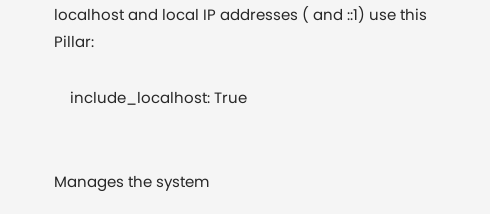localhost and local IP addresses ( and ::1) use this Pillar:

    include_localhost: True


Manages the system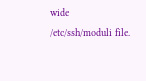wide /etc/ssh/moduli file.